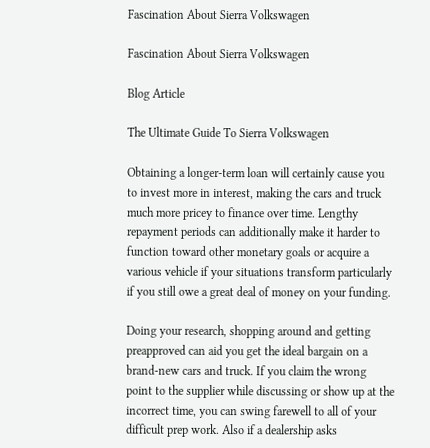Fascination About Sierra Volkswagen

Fascination About Sierra Volkswagen

Blog Article

The Ultimate Guide To Sierra Volkswagen

Obtaining a longer-term loan will certainly cause you to invest more in interest, making the cars and truck much more pricey to finance over time. Lengthy repayment periods can additionally make it harder to function toward other monetary goals or acquire a various vehicle if your situations transform particularly if you still owe a great deal of money on your funding.

Doing your research, shopping around and getting preapproved can aid you get the ideal bargain on a brand-new cars and truck. If you claim the wrong point to the supplier while discussing or show up at the incorrect time, you can swing farewell to all of your difficult prep work. Also if a dealership asks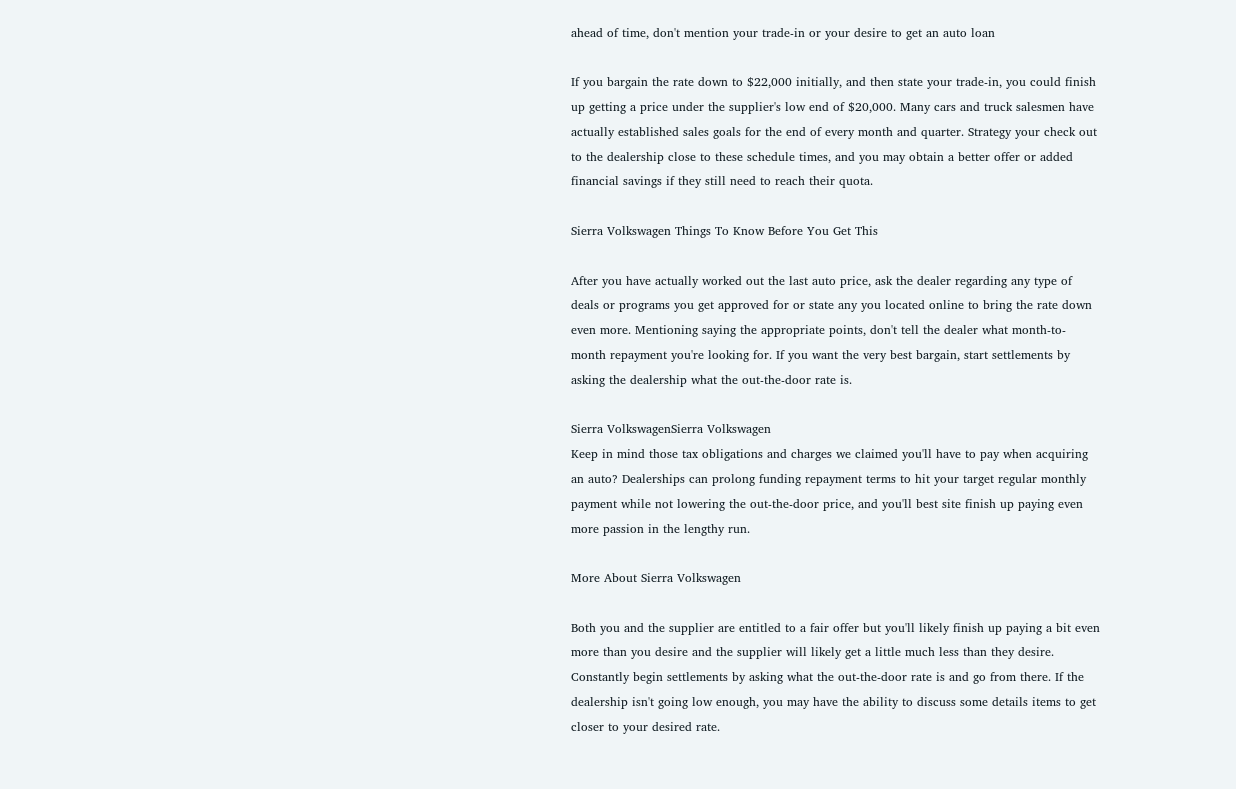ahead of time, don't mention your trade-in or your desire to get an auto loan

If you bargain the rate down to $22,000 initially, and then state your trade-in, you could finish up getting a price under the supplier's low end of $20,000. Many cars and truck salesmen have actually established sales goals for the end of every month and quarter. Strategy your check out to the dealership close to these schedule times, and you may obtain a better offer or added financial savings if they still need to reach their quota.

Sierra Volkswagen Things To Know Before You Get This

After you have actually worked out the last auto price, ask the dealer regarding any type of deals or programs you get approved for or state any you located online to bring the rate down even more. Mentioning saying the appropriate points, don't tell the dealer what month-to-month repayment you're looking for. If you want the very best bargain, start settlements by asking the dealership what the out-the-door rate is.

Sierra VolkswagenSierra Volkswagen
Keep in mind those tax obligations and charges we claimed you'll have to pay when acquiring an auto? Dealerships can prolong funding repayment terms to hit your target regular monthly payment while not lowering the out-the-door price, and you'll best site finish up paying even more passion in the lengthy run.

More About Sierra Volkswagen

Both you and the supplier are entitled to a fair offer but you'll likely finish up paying a bit even more than you desire and the supplier will likely get a little much less than they desire. Constantly begin settlements by asking what the out-the-door rate is and go from there. If the dealership isn't going low enough, you may have the ability to discuss some details items to get closer to your desired rate.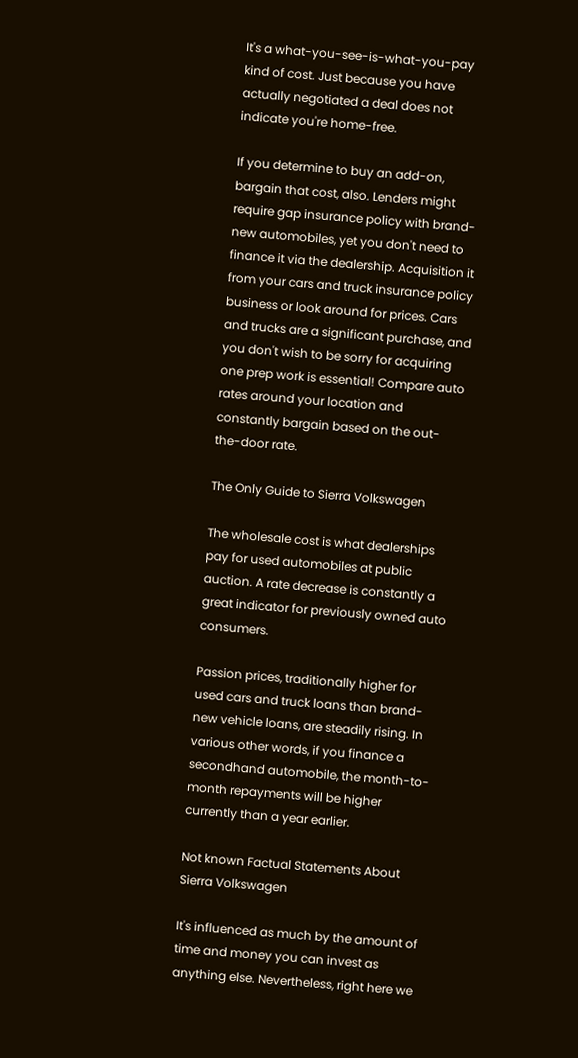It's a what-you-see-is-what-you-pay kind of cost. Just because you have actually negotiated a deal does not indicate you're home-free.

If you determine to buy an add-on, bargain that cost, also. Lenders might require gap insurance policy with brand-new automobiles, yet you don't need to finance it via the dealership. Acquisition it from your cars and truck insurance policy business or look around for prices. Cars and trucks are a significant purchase, and you don't wish to be sorry for acquiring one prep work is essential! Compare auto rates around your location and constantly bargain based on the out-the-door rate.

The Only Guide to Sierra Volkswagen

The wholesale cost is what dealerships pay for used automobiles at public auction. A rate decrease is constantly a great indicator for previously owned auto consumers.

Passion prices, traditionally higher for used cars and truck loans than brand-new vehicle loans, are steadily rising. In various other words, if you finance a secondhand automobile, the month-to-month repayments will be higher currently than a year earlier.

Not known Factual Statements About Sierra Volkswagen

It's influenced as much by the amount of time and money you can invest as anything else. Nevertheless, right here we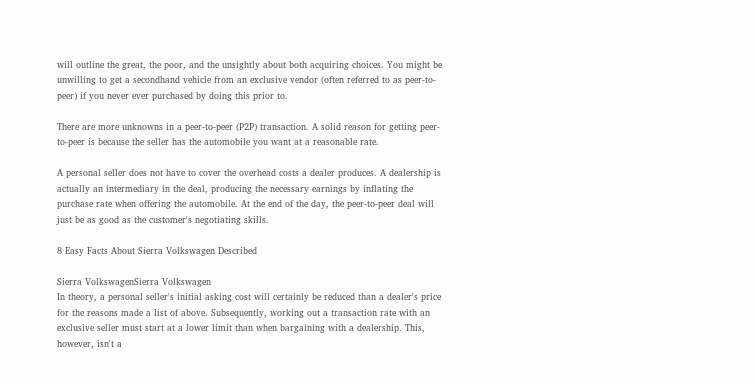will outline the great, the poor, and the unsightly about both acquiring choices. You might be unwilling to get a secondhand vehicle from an exclusive vendor (often referred to as peer-to-peer) if you never ever purchased by doing this prior to.

There are more unknowns in a peer-to-peer (P2P) transaction. A solid reason for getting peer-to-peer is because the seller has the automobile you want at a reasonable rate.

A personal seller does not have to cover the overhead costs a dealer produces. A dealership is actually an intermediary in the deal, producing the necessary earnings by inflating the purchase rate when offering the automobile. At the end of the day, the peer-to-peer deal will just be as good as the customer's negotiating skills.

8 Easy Facts About Sierra Volkswagen Described

Sierra VolkswagenSierra Volkswagen
In theory, a personal seller's initial asking cost will certainly be reduced than a dealer's price for the reasons made a list of above. Subsequently, working out a transaction rate with an exclusive seller must start at a lower limit than when bargaining with a dealership. This, however, isn't a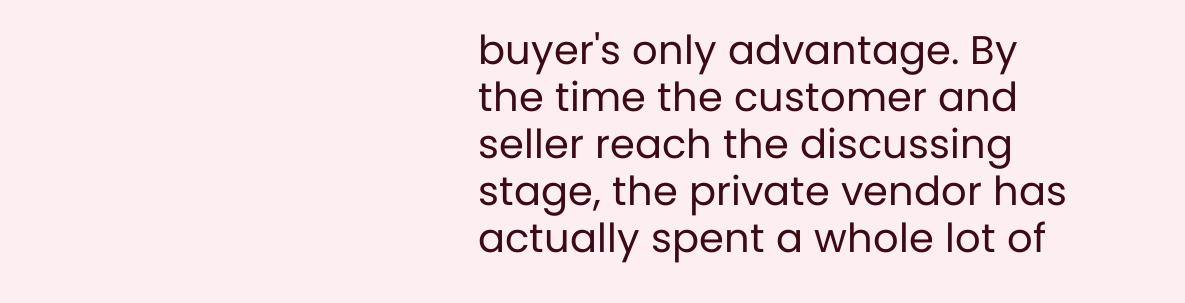buyer's only advantage. By the time the customer and seller reach the discussing stage, the private vendor has actually spent a whole lot of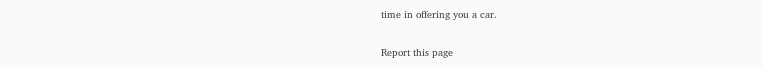time in offering you a car.

Report this page